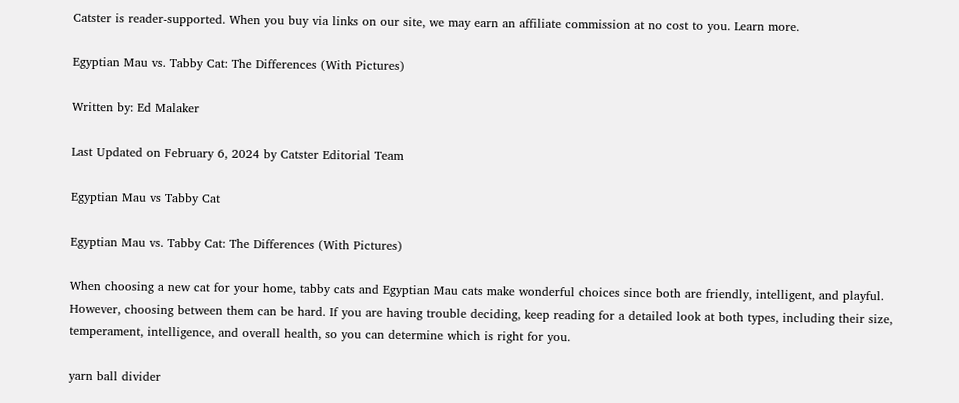Catster is reader-supported. When you buy via links on our site, we may earn an affiliate commission at no cost to you. Learn more.

Egyptian Mau vs. Tabby Cat: The Differences (With Pictures)

Written by: Ed Malaker

Last Updated on February 6, 2024 by Catster Editorial Team

Egyptian Mau vs Tabby Cat

Egyptian Mau vs. Tabby Cat: The Differences (With Pictures)

When choosing a new cat for your home, tabby cats and Egyptian Mau cats make wonderful choices since both are friendly, intelligent, and playful. However, choosing between them can be hard. If you are having trouble deciding, keep reading for a detailed look at both types, including their size, temperament, intelligence, and overall health, so you can determine which is right for you.

yarn ball divider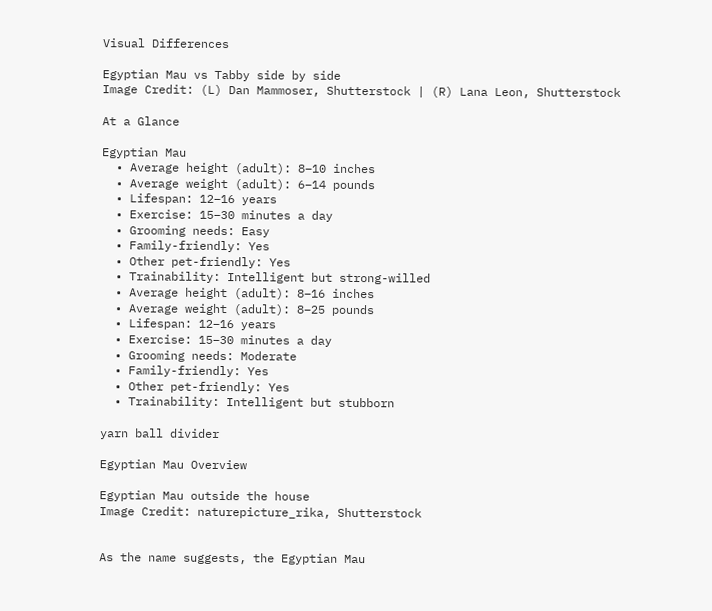Visual Differences

Egyptian Mau vs Tabby side by side
Image Credit: (L) Dan Mammoser, Shutterstock | (R) Lana Leon, Shutterstock

At a Glance

Egyptian Mau
  • Average height (adult): 8–10 inches
  • Average weight (adult): 6–14 pounds
  • Lifespan: 12–16 years
  • Exercise: 15–30 minutes a day
  • Grooming needs: Easy
  • Family-friendly: Yes
  • Other pet-friendly: Yes
  • Trainability: Intelligent but strong-willed
  • Average height (adult): 8–16 inches
  • Average weight (adult): 8–25 pounds
  • Lifespan: 12–16 years
  • Exercise: 15–30 minutes a day
  • Grooming needs: Moderate
  • Family-friendly: Yes
  • Other pet-friendly: Yes
  • Trainability: Intelligent but stubborn

yarn ball divider

Egyptian Mau Overview

Egyptian Mau outside the house
Image Credit: naturepicture_rika, Shutterstock


As the name suggests, the Egyptian Mau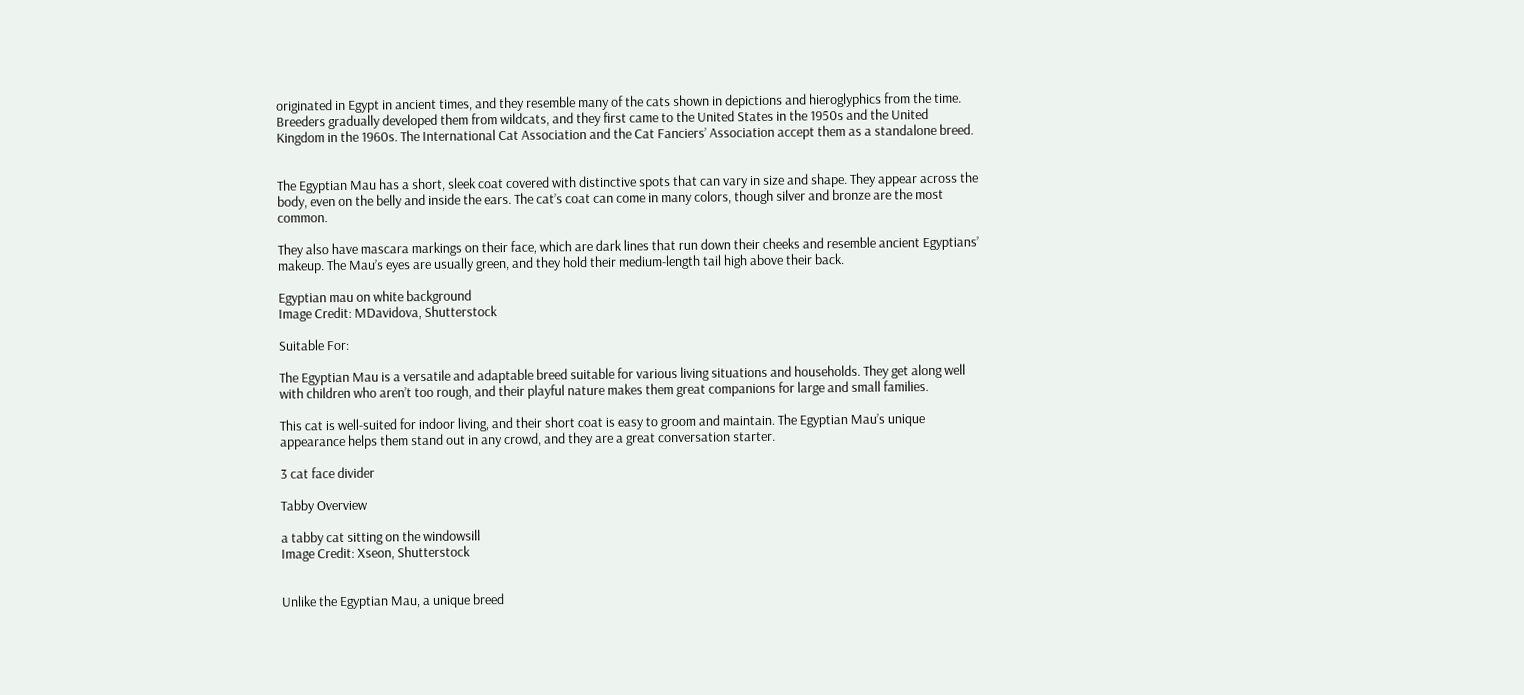originated in Egypt in ancient times, and they resemble many of the cats shown in depictions and hieroglyphics from the time. Breeders gradually developed them from wildcats, and they first came to the United States in the 1950s and the United Kingdom in the 1960s. The International Cat Association and the Cat Fanciers’ Association accept them as a standalone breed.


The Egyptian Mau has a short, sleek coat covered with distinctive spots that can vary in size and shape. They appear across the body, even on the belly and inside the ears. The cat’s coat can come in many colors, though silver and bronze are the most common.

They also have mascara markings on their face, which are dark lines that run down their cheeks and resemble ancient Egyptians’ makeup. The Mau’s eyes are usually green, and they hold their medium-length tail high above their back.

Egyptian mau on white background
Image Credit: MDavidova, Shutterstock

Suitable For:

The Egyptian Mau is a versatile and adaptable breed suitable for various living situations and households. They get along well with children who aren’t too rough, and their playful nature makes them great companions for large and small families.

This cat is well-suited for indoor living, and their short coat is easy to groom and maintain. The Egyptian Mau’s unique appearance helps them stand out in any crowd, and they are a great conversation starter.

3 cat face divider

Tabby Overview

a tabby cat sitting on the windowsill
Image Credit: Xseon, Shutterstock


Unlike the Egyptian Mau, a unique breed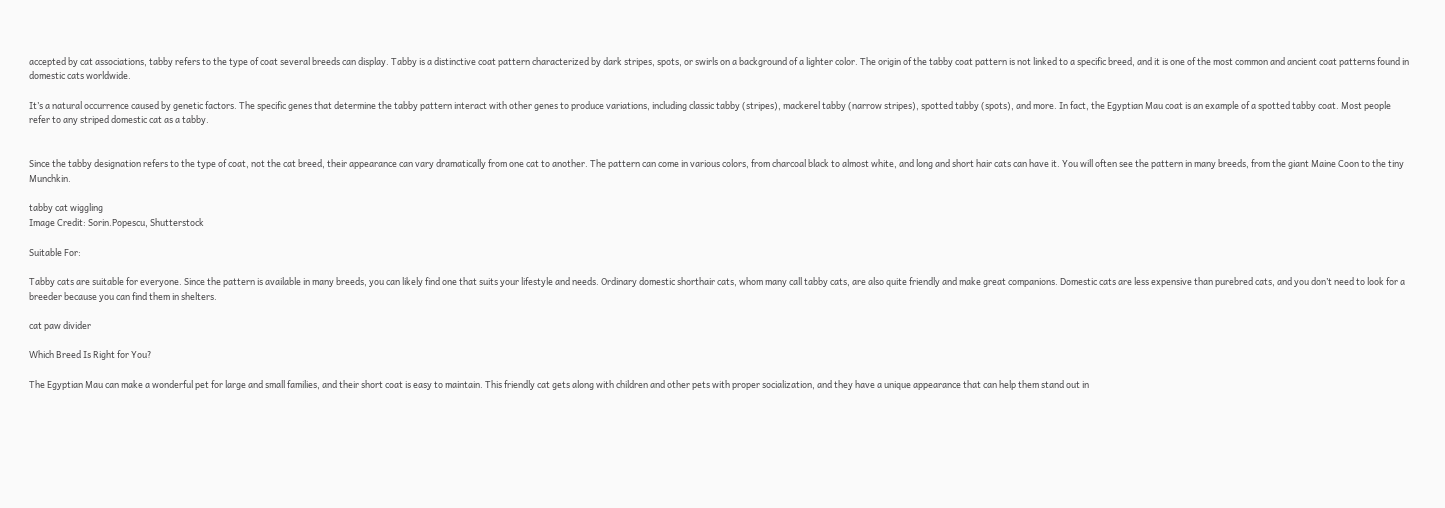accepted by cat associations, tabby refers to the type of coat several breeds can display. Tabby is a distinctive coat pattern characterized by dark stripes, spots, or swirls on a background of a lighter color. The origin of the tabby coat pattern is not linked to a specific breed, and it is one of the most common and ancient coat patterns found in domestic cats worldwide.

It’s a natural occurrence caused by genetic factors. The specific genes that determine the tabby pattern interact with other genes to produce variations, including classic tabby (stripes), mackerel tabby (narrow stripes), spotted tabby (spots), and more. In fact, the Egyptian Mau coat is an example of a spotted tabby coat. Most people refer to any striped domestic cat as a tabby.


Since the tabby designation refers to the type of coat, not the cat breed, their appearance can vary dramatically from one cat to another. The pattern can come in various colors, from charcoal black to almost white, and long and short hair cats can have it. You will often see the pattern in many breeds, from the giant Maine Coon to the tiny Munchkin.

tabby cat wiggling
Image Credit: Sorin.Popescu, Shutterstock

Suitable For:

Tabby cats are suitable for everyone. Since the pattern is available in many breeds, you can likely find one that suits your lifestyle and needs. Ordinary domestic shorthair cats, whom many call tabby cats, are also quite friendly and make great companions. Domestic cats are less expensive than purebred cats, and you don’t need to look for a breeder because you can find them in shelters.

cat paw divider

Which Breed Is Right for You?

The Egyptian Mau can make a wonderful pet for large and small families, and their short coat is easy to maintain. This friendly cat gets along with children and other pets with proper socialization, and they have a unique appearance that can help them stand out in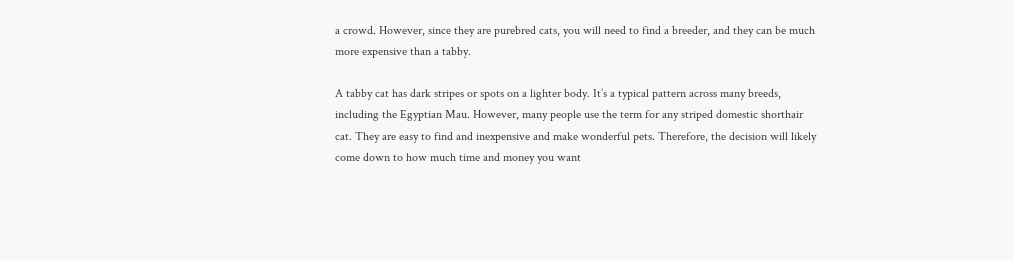a crowd. However, since they are purebred cats, you will need to find a breeder, and they can be much more expensive than a tabby.

A tabby cat has dark stripes or spots on a lighter body. It’s a typical pattern across many breeds, including the Egyptian Mau. However, many people use the term for any striped domestic shorthair cat. They are easy to find and inexpensive and make wonderful pets. Therefore, the decision will likely come down to how much time and money you want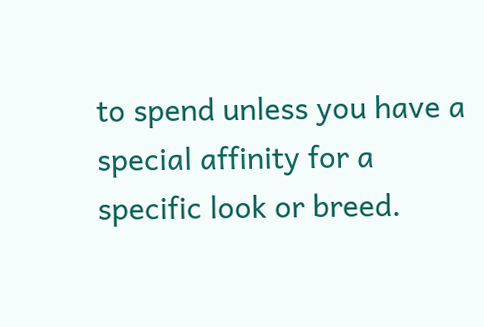to spend unless you have a special affinity for a specific look or breed.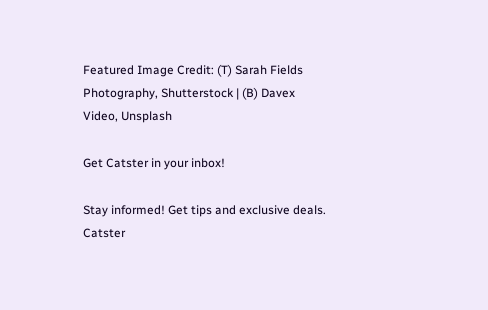Featured Image Credit: (T) Sarah Fields Photography, Shutterstock | (B) Davex Video, Unsplash

Get Catster in your inbox!

Stay informed! Get tips and exclusive deals.
Catster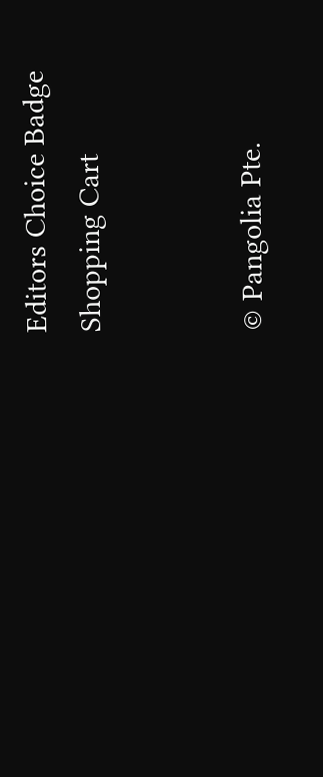Editors Choice Badge
Shopping Cart


© Pangolia Pte.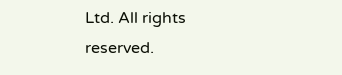Ltd. All rights reserved.